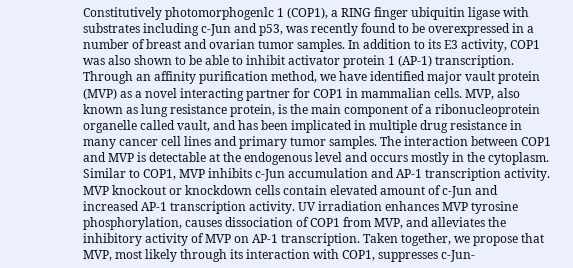Constitutively photomorphogenlc 1 (COP1), a RING finger ubiquitin ligase with substrates including c-Jun and p53, was recently found to be overexpressed in a number of breast and ovarian tumor samples. In addition to its E3 activity, COP1 was also shown to be able to inhibit activator protein 1 (AP-1) transcription. Through an affinity purification method, we have identified major vault protein (MVP) as a novel interacting partner for COP1 in mammalian cells. MVP, also known as lung resistance protein, is the main component of a ribonucleoprotein organelle called vault, and has been implicated in multiple drug resistance in many cancer cell lines and primary tumor samples. The interaction between COP1 and MVP is detectable at the endogenous level and occurs mostly in the cytoplasm. Similar to COP1, MVP inhibits c-Jun accumulation and AP-1 transcription activity. MVP knockout or knockdown cells contain elevated amount of c-Jun and increased AP-1 transcription activity. UV irradiation enhances MVP tyrosine phosphorylation, causes dissociation of COP1 from MVP, and alleviates the inhibitory activity of MVP on AP-1 transcription. Taken together, we propose that MVP, most likely through its interaction with COP1, suppresses c-Jun-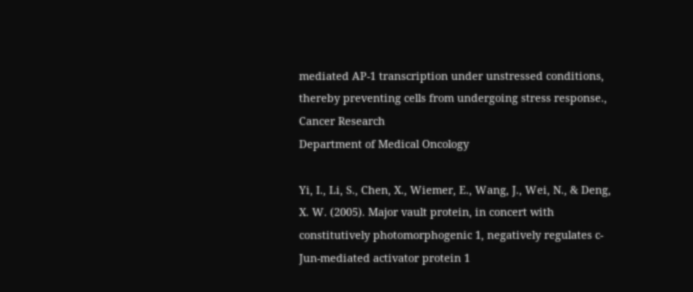mediated AP-1 transcription under unstressed conditions, thereby preventing cells from undergoing stress response.,
Cancer Research
Department of Medical Oncology

Yi, I., Li, S., Chen, X., Wiemer, E., Wang, J., Wei, N., & Deng, X. W. (2005). Major vault protein, in concert with constitutively photomorphogenic 1, negatively regulates c-Jun-mediated activator protein 1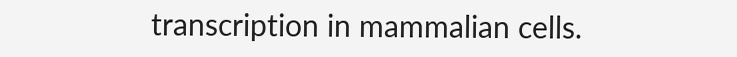transcription in mammalian cells.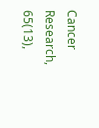Cancer Research, 65(13),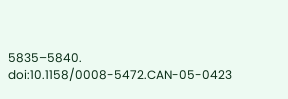5835–5840. doi:10.1158/0008-5472.CAN-05-0423